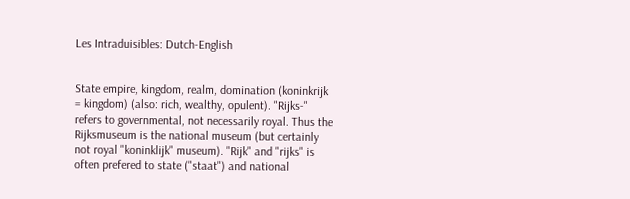Les Intraduisibles: Dutch-English


State empire, kingdom, realm, domination (koninkrijk = kingdom) (also: rich, wealthy, opulent). "Rijks-" refers to governmental, not necessarily royal. Thus the Rijksmuseum is the national museum (but certainly not royal "koninklijk" museum). "Rijk" and "rijks" is often prefered to state ("staat") and national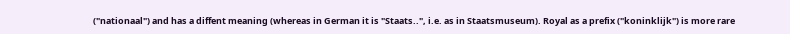("nationaal") and has a diffent meaning (whereas in German it is "Staats..", i.e. as in Staatsmuseum). Royal as a prefix ("koninklijk") is more rare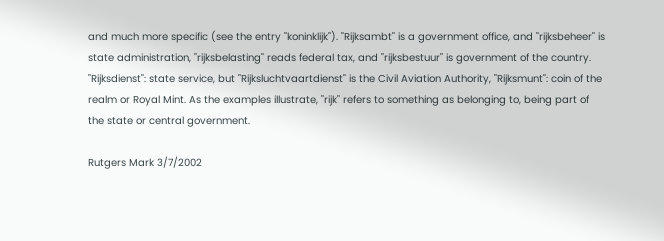and much more specific (see the entry "koninklijk"). "Rijksambt" is a government office, and "rijksbeheer" is state administration, "rijksbelasting" reads federal tax, and "rijksbestuur" is government of the country. "Rijksdienst": state service, but "Rijksluchtvaartdienst" is the Civil Aviation Authority, "Rijksmunt": coin of the realm or Royal Mint. As the examples illustrate, "rijk" refers to something as belonging to, being part of the state or central government.

Rutgers Mark 3/7/2002